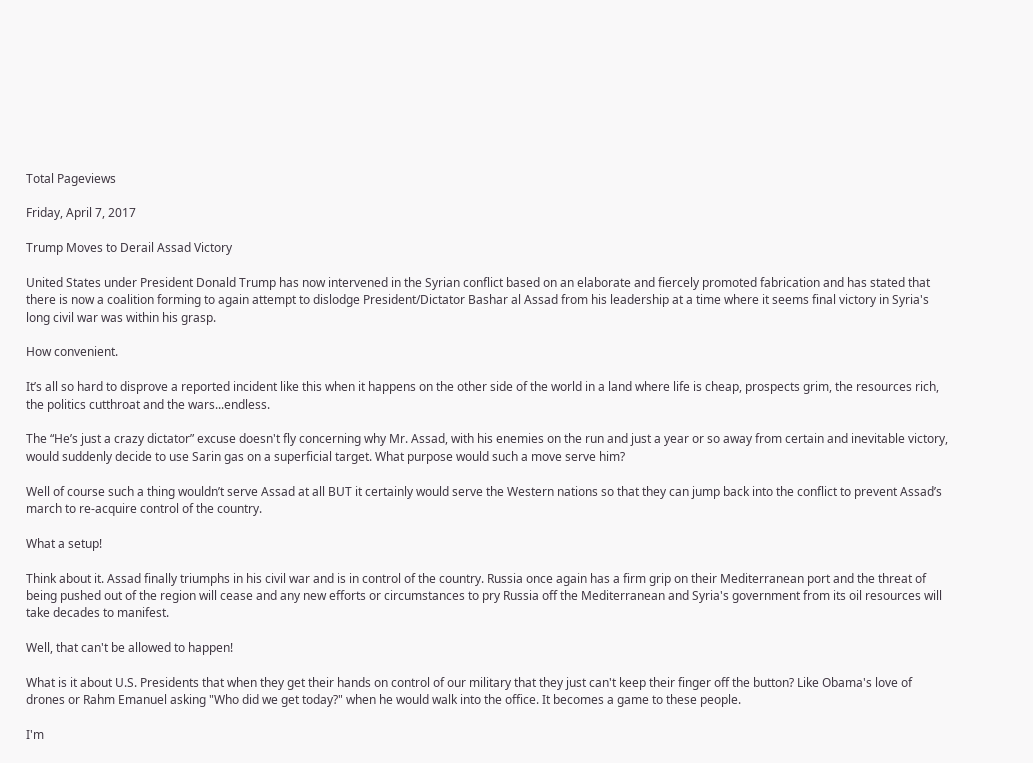Total Pageviews

Friday, April 7, 2017

Trump Moves to Derail Assad Victory

United States under President Donald Trump has now intervened in the Syrian conflict based on an elaborate and fiercely promoted fabrication and has stated that there is now a coalition forming to again attempt to dislodge President/Dictator Bashar al Assad from his leadership at a time where it seems final victory in Syria's long civil war was within his grasp.

How convenient.

It’s all so hard to disprove a reported incident like this when it happens on the other side of the world in a land where life is cheap, prospects grim, the resources rich, the politics cutthroat and the wars...endless.

The “He’s just a crazy dictator” excuse doesn't fly concerning why Mr. Assad, with his enemies on the run and just a year or so away from certain and inevitable victory, would suddenly decide to use Sarin gas on a superficial target. What purpose would such a move serve him?

Well of course such a thing wouldn’t serve Assad at all BUT it certainly would serve the Western nations so that they can jump back into the conflict to prevent Assad’s march to re-acquire control of the country.

What a setup!

Think about it. Assad finally triumphs in his civil war and is in control of the country. Russia once again has a firm grip on their Mediterranean port and the threat of being pushed out of the region will cease and any new efforts or circumstances to pry Russia off the Mediterranean and Syria's government from its oil resources will take decades to manifest.

Well, that can't be allowed to happen!

What is it about U.S. Presidents that when they get their hands on control of our military that they just can't keep their finger off the button? Like Obama's love of drones or Rahm Emanuel asking "Who did we get today?" when he would walk into the office. It becomes a game to these people.

I'm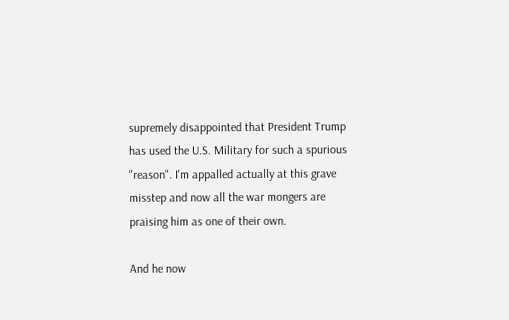supremely disappointed that President Trump has used the U.S. Military for such a spurious "reason". I'm appalled actually at this grave misstep and now all the war mongers are praising him as one of their own.

And he now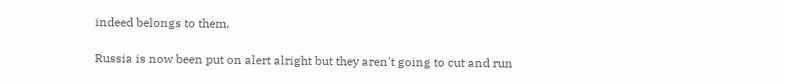indeed belongs to them.

Russia is now been put on alert alright but they aren't going to cut and run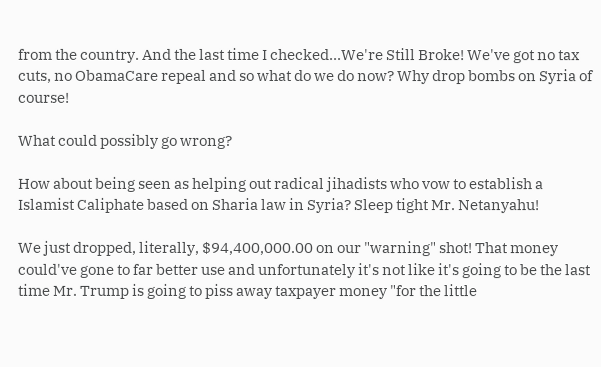from the country. And the last time I checked...We're Still Broke! We've got no tax cuts, no ObamaCare repeal and so what do we do now? Why drop bombs on Syria of course!

What could possibly go wrong?

How about being seen as helping out radical jihadists who vow to establish a Islamist Caliphate based on Sharia law in Syria? Sleep tight Mr. Netanyahu!

We just dropped, literally, $94,400,000.00 on our "warning" shot! That money could've gone to far better use and unfortunately it's not like it's going to be the last time Mr. Trump is going to piss away taxpayer money "for the little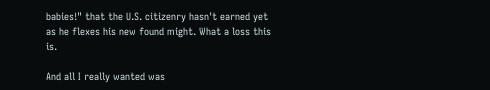babies!" that the U.S. citizenry hasn't earned yet as he flexes his new found might. What a loss this is.

And all I really wanted was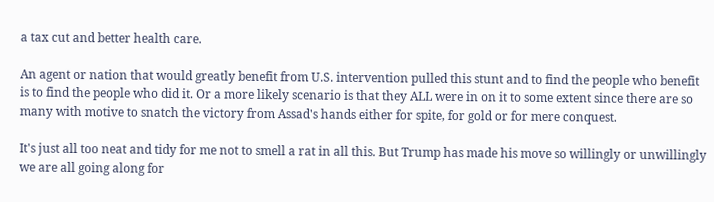a tax cut and better health care.

An agent or nation that would greatly benefit from U.S. intervention pulled this stunt and to find the people who benefit is to find the people who did it. Or a more likely scenario is that they ALL were in on it to some extent since there are so many with motive to snatch the victory from Assad's hands either for spite, for gold or for mere conquest.

It's just all too neat and tidy for me not to smell a rat in all this. But Trump has made his move so willingly or unwillingly we are all going along for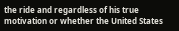the ride and regardless of his true motivation or whether the United States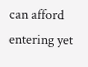can afford entering yet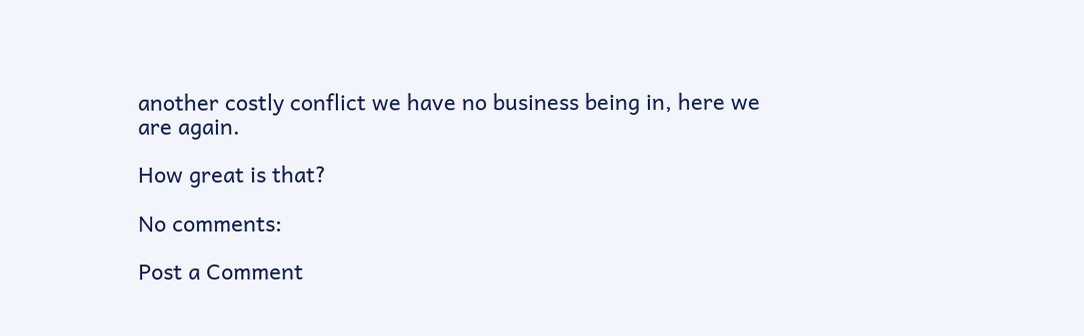another costly conflict we have no business being in, here we are again.

How great is that?

No comments:

Post a Comment